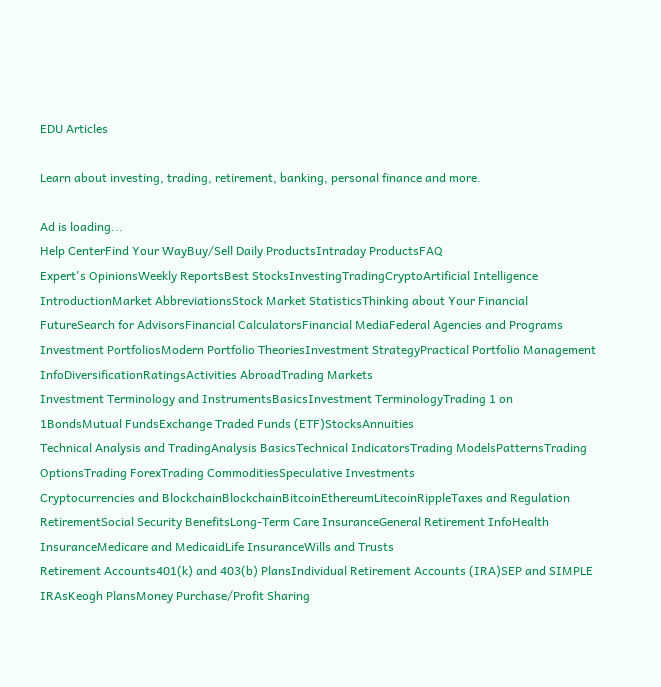EDU Articles

Learn about investing, trading, retirement, banking, personal finance and more.

Ad is loading...
Help CenterFind Your WayBuy/Sell Daily ProductsIntraday ProductsFAQ
Expert's OpinionsWeekly ReportsBest StocksInvestingTradingCryptoArtificial Intelligence
IntroductionMarket AbbreviationsStock Market StatisticsThinking about Your Financial FutureSearch for AdvisorsFinancial CalculatorsFinancial MediaFederal Agencies and Programs
Investment PortfoliosModern Portfolio TheoriesInvestment StrategyPractical Portfolio Management InfoDiversificationRatingsActivities AbroadTrading Markets
Investment Terminology and InstrumentsBasicsInvestment TerminologyTrading 1 on 1BondsMutual FundsExchange Traded Funds (ETF)StocksAnnuities
Technical Analysis and TradingAnalysis BasicsTechnical IndicatorsTrading ModelsPatternsTrading OptionsTrading ForexTrading CommoditiesSpeculative Investments
Cryptocurrencies and BlockchainBlockchainBitcoinEthereumLitecoinRippleTaxes and Regulation
RetirementSocial Security BenefitsLong-Term Care InsuranceGeneral Retirement InfoHealth InsuranceMedicare and MedicaidLife InsuranceWills and Trusts
Retirement Accounts401(k) and 403(b) PlansIndividual Retirement Accounts (IRA)SEP and SIMPLE IRAsKeogh PlansMoney Purchase/Profit Sharing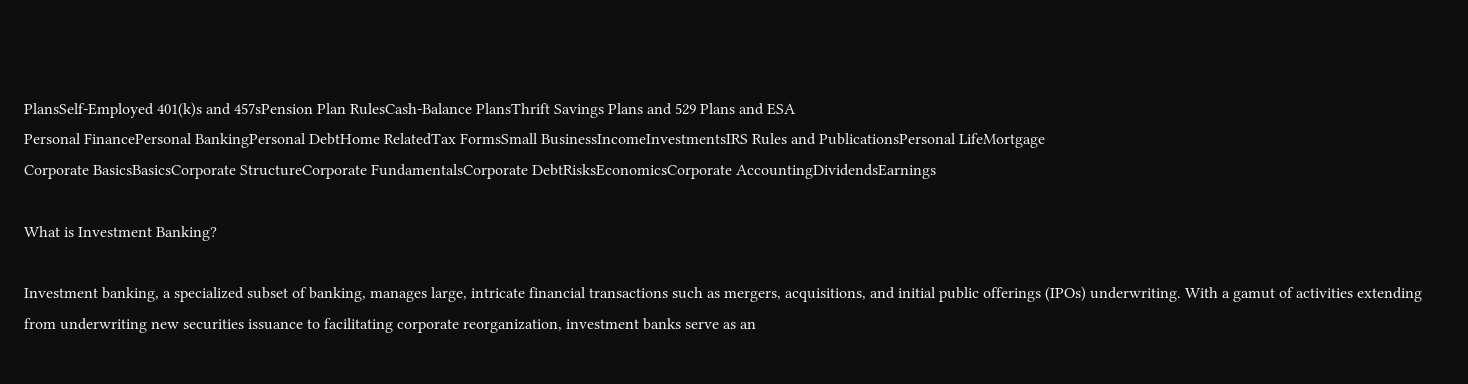PlansSelf-Employed 401(k)s and 457sPension Plan RulesCash-Balance PlansThrift Savings Plans and 529 Plans and ESA
Personal FinancePersonal BankingPersonal DebtHome RelatedTax FormsSmall BusinessIncomeInvestmentsIRS Rules and PublicationsPersonal LifeMortgage
Corporate BasicsBasicsCorporate StructureCorporate FundamentalsCorporate DebtRisksEconomicsCorporate AccountingDividendsEarnings

What is Investment Banking?

Investment banking, a specialized subset of banking, manages large, intricate financial transactions such as mergers, acquisitions, and initial public offerings (IPOs) underwriting. With a gamut of activities extending from underwriting new securities issuance to facilitating corporate reorganization, investment banks serve as an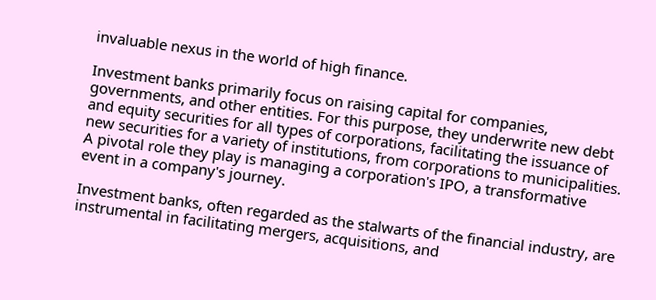invaluable nexus in the world of high finance.

Investment banks primarily focus on raising capital for companies, governments, and other entities. For this purpose, they underwrite new debt and equity securities for all types of corporations, facilitating the issuance of new securities for a variety of institutions, from corporations to municipalities. A pivotal role they play is managing a corporation's IPO, a transformative event in a company's journey.

Investment banks, often regarded as the stalwarts of the financial industry, are instrumental in facilitating mergers, acquisitions, and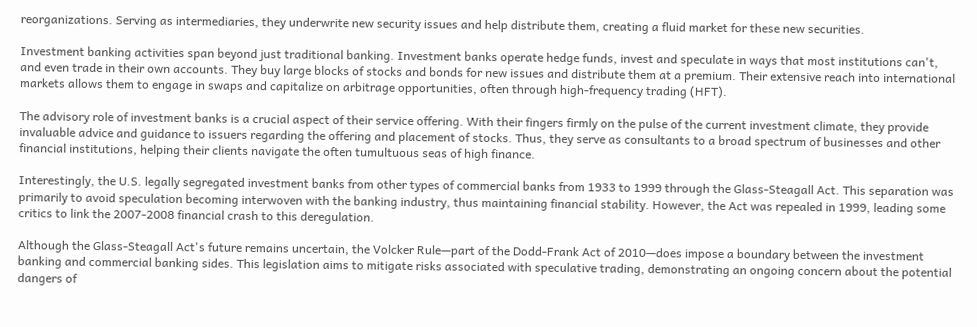reorganizations. Serving as intermediaries, they underwrite new security issues and help distribute them, creating a fluid market for these new securities.

Investment banking activities span beyond just traditional banking. Investment banks operate hedge funds, invest and speculate in ways that most institutions can't, and even trade in their own accounts. They buy large blocks of stocks and bonds for new issues and distribute them at a premium. Their extensive reach into international markets allows them to engage in swaps and capitalize on arbitrage opportunities, often through high-frequency trading (HFT).

The advisory role of investment banks is a crucial aspect of their service offering. With their fingers firmly on the pulse of the current investment climate, they provide invaluable advice and guidance to issuers regarding the offering and placement of stocks. Thus, they serve as consultants to a broad spectrum of businesses and other financial institutions, helping their clients navigate the often tumultuous seas of high finance.

Interestingly, the U.S. legally segregated investment banks from other types of commercial banks from 1933 to 1999 through the Glass-Steagall Act. This separation was primarily to avoid speculation becoming interwoven with the banking industry, thus maintaining financial stability. However, the Act was repealed in 1999, leading some critics to link the 2007-2008 financial crash to this deregulation.

Although the Glass-Steagall Act's future remains uncertain, the Volcker Rule—part of the Dodd-Frank Act of 2010—does impose a boundary between the investment banking and commercial banking sides. This legislation aims to mitigate risks associated with speculative trading, demonstrating an ongoing concern about the potential dangers of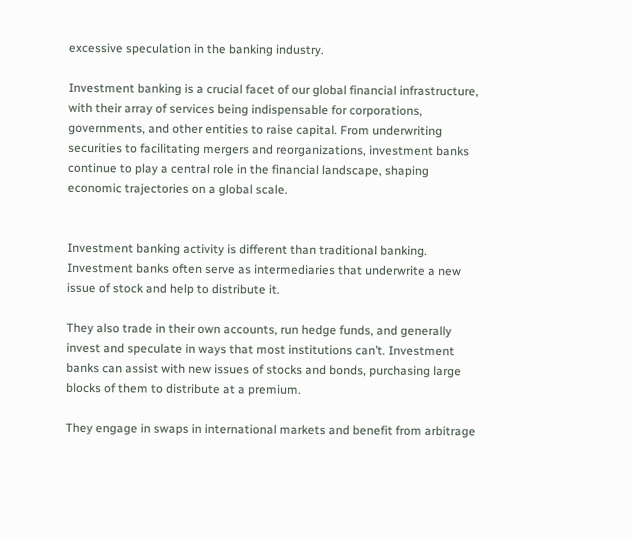excessive speculation in the banking industry.

Investment banking is a crucial facet of our global financial infrastructure, with their array of services being indispensable for corporations, governments, and other entities to raise capital. From underwriting securities to facilitating mergers and reorganizations, investment banks continue to play a central role in the financial landscape, shaping economic trajectories on a global scale.


Investment banking activity is different than traditional banking. Investment banks often serve as intermediaries that underwrite a new issue of stock and help to distribute it.

They also trade in their own accounts, run hedge funds, and generally invest and speculate in ways that most institutions can’t. Investment banks can assist with new issues of stocks and bonds, purchasing large blocks of them to distribute at a premium.

They engage in swaps in international markets and benefit from arbitrage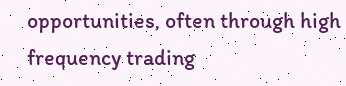opportunities, often through high frequency trading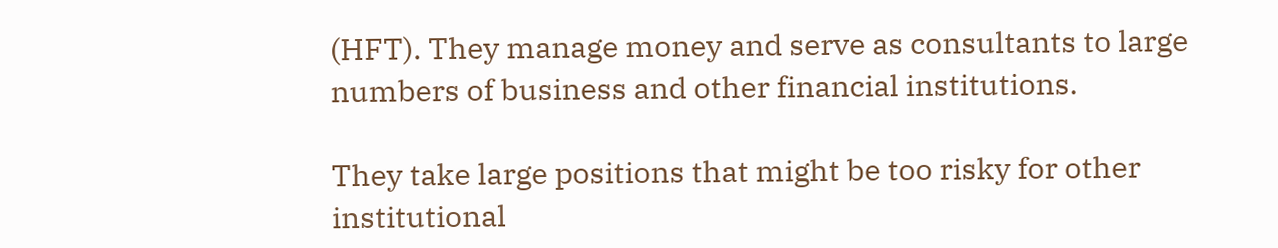(HFT). They manage money and serve as consultants to large numbers of business and other financial institutions.

They take large positions that might be too risky for other institutional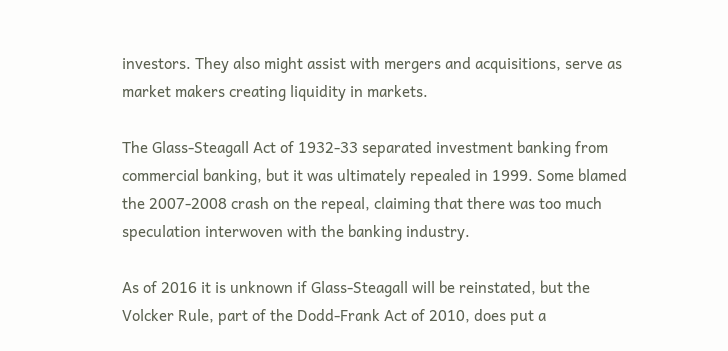investors. They also might assist with mergers and acquisitions, serve as market makers creating liquidity in markets.

The Glass-Steagall Act of 1932-33 separated investment banking from commercial banking, but it was ultimately repealed in 1999. Some blamed the 2007-2008 crash on the repeal, claiming that there was too much speculation interwoven with the banking industry.

As of 2016 it is unknown if Glass-Steagall will be reinstated, but the Volcker Rule, part of the Dodd-Frank Act of 2010, does put a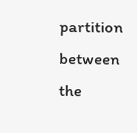partition between the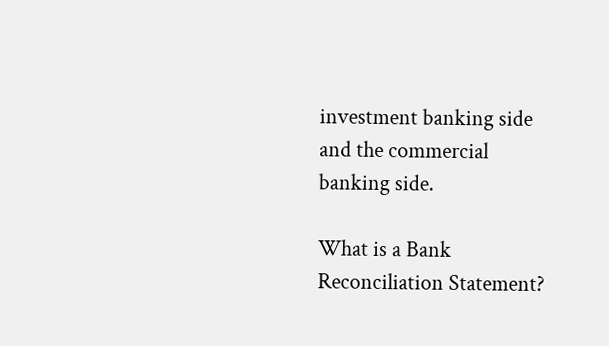investment banking side and the commercial banking side.

What is a Bank Reconciliation Statement?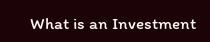What is an Investment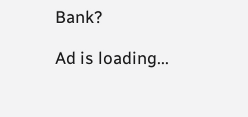Bank?

Ad is loading...